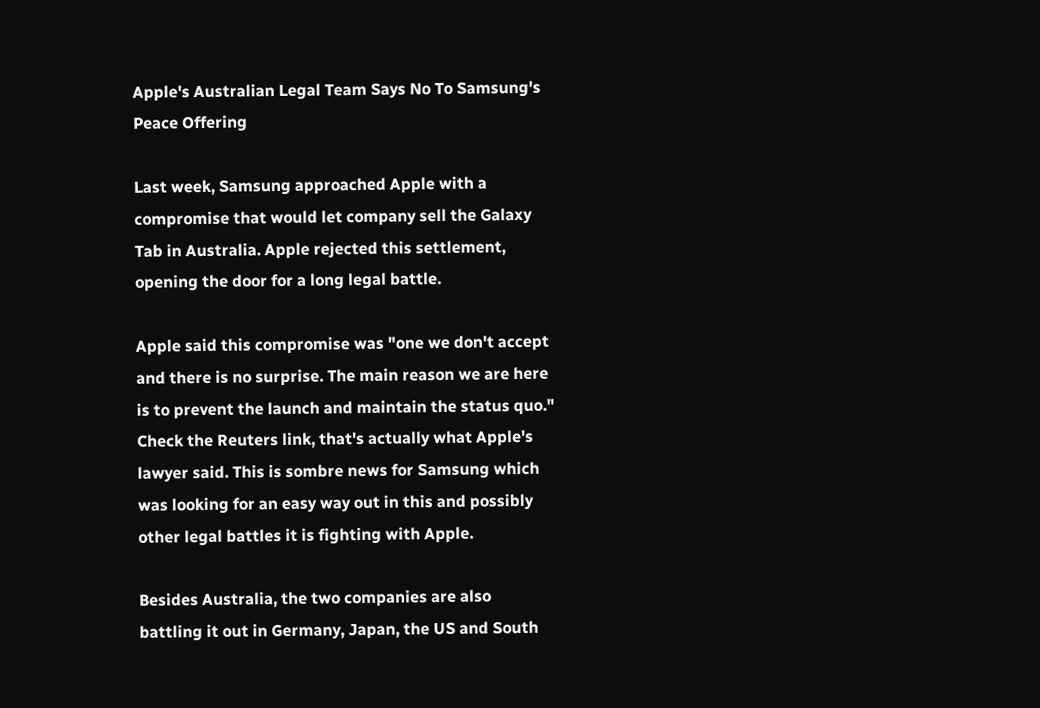Apple's Australian Legal Team Says No To Samsung's Peace Offering

Last week, Samsung approached Apple with a compromise that would let company sell the Galaxy Tab in Australia. Apple rejected this settlement, opening the door for a long legal battle.

Apple said this compromise was "one we don't accept and there is no surprise. The main reason we are here is to prevent the launch and maintain the status quo." Check the Reuters link, that's actually what Apple's lawyer said. This is sombre news for Samsung which was looking for an easy way out in this and possibly other legal battles it is fighting with Apple.

Besides Australia, the two companies are also battling it out in Germany, Japan, the US and South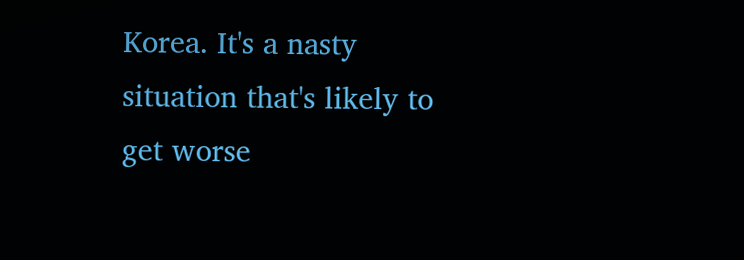Korea. It's a nasty situation that's likely to get worse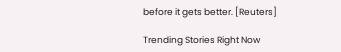before it gets better. [Reuters]

Trending Stories Right Now